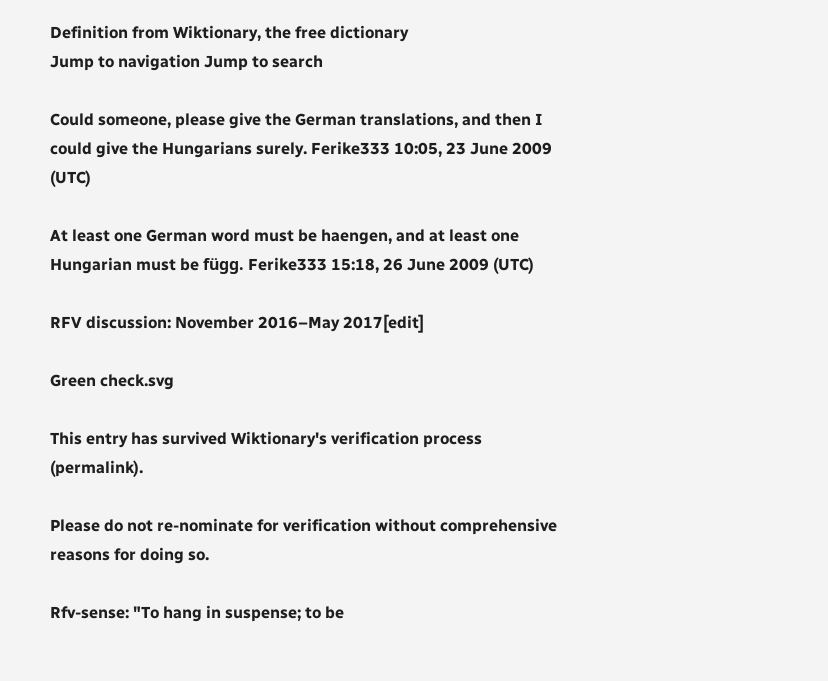Definition from Wiktionary, the free dictionary
Jump to navigation Jump to search

Could someone, please give the German translations, and then I could give the Hungarians surely. Ferike333 10:05, 23 June 2009 (UTC)

At least one German word must be haengen, and at least one Hungarian must be függ. Ferike333 15:18, 26 June 2009 (UTC)

RFV discussion: November 2016–May 2017[edit]

Green check.svg

This entry has survived Wiktionary's verification process (permalink).

Please do not re-nominate for verification without comprehensive reasons for doing so.

Rfv-sense: "To hang in suspense; to be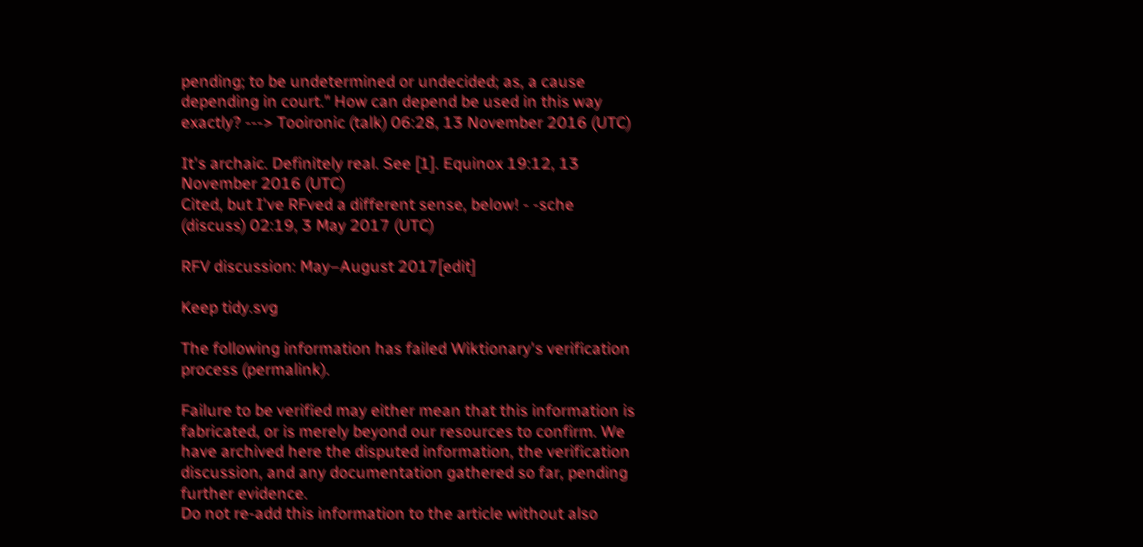pending; to be undetermined or undecided; as, a cause depending in court." How can depend be used in this way exactly? ---> Tooironic (talk) 06:28, 13 November 2016 (UTC)

It's archaic. Definitely real. See [1]. Equinox 19:12, 13 November 2016 (UTC)
Cited, but I've RFved a different sense, below! - -sche (discuss) 02:19, 3 May 2017 (UTC)

RFV discussion: May–August 2017[edit]

Keep tidy.svg

The following information has failed Wiktionary's verification process (permalink).

Failure to be verified may either mean that this information is fabricated, or is merely beyond our resources to confirm. We have archived here the disputed information, the verification discussion, and any documentation gathered so far, pending further evidence.
Do not re-add this information to the article without also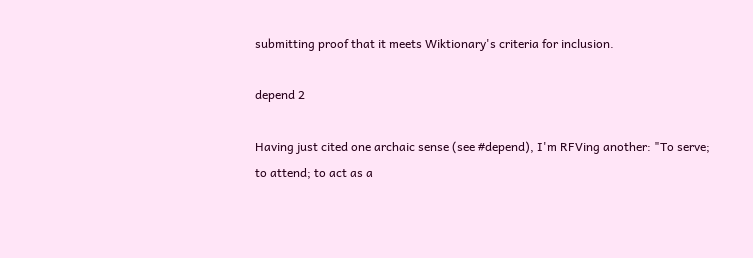submitting proof that it meets Wiktionary's criteria for inclusion.

depend 2

Having just cited one archaic sense (see #depend), I'm RFVing another: "To serve; to attend; to act as a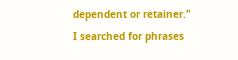dependent or retainer." I searched for phrases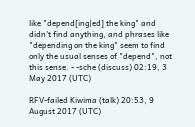like "depend[ing|ed] the king" and didn't find anything, and phrases like "depending on the king" seem to find only the usual senses of "depend", not this sense. - -sche (discuss) 02:19, 3 May 2017 (UTC)

RFV-failed Kiwima (talk) 20:53, 9 August 2017 (UTC)